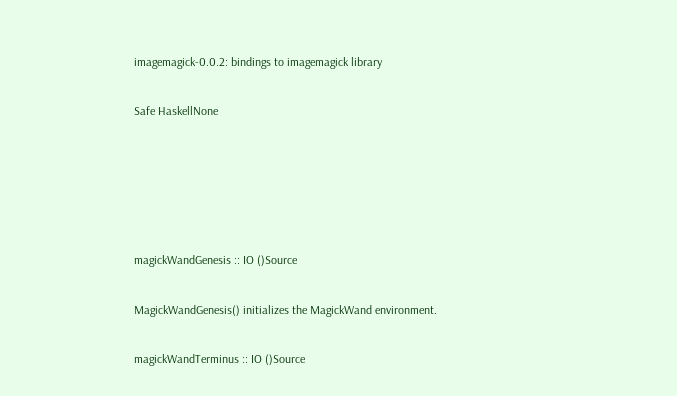imagemagick-0.0.2: bindings to imagemagick library

Safe HaskellNone





magickWandGenesis :: IO ()Source

MagickWandGenesis() initializes the MagickWand environment.

magickWandTerminus :: IO ()Source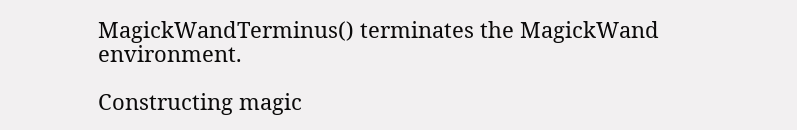MagickWandTerminus() terminates the MagickWand environment.

Constructing magic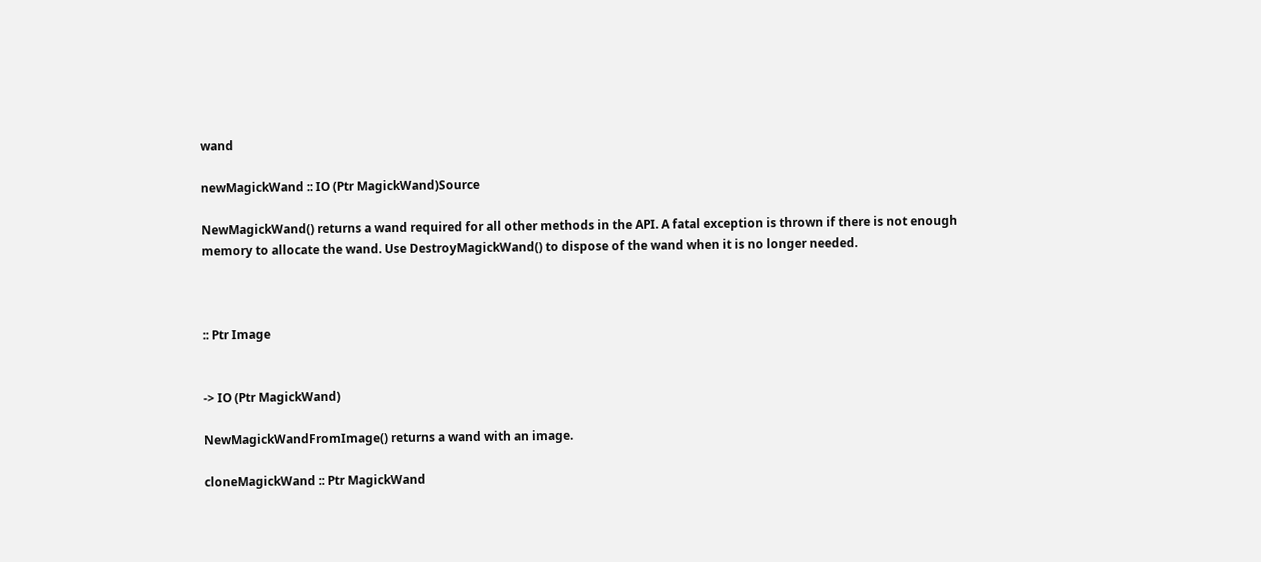wand

newMagickWand :: IO (Ptr MagickWand)Source

NewMagickWand() returns a wand required for all other methods in the API. A fatal exception is thrown if there is not enough memory to allocate the wand. Use DestroyMagickWand() to dispose of the wand when it is no longer needed.



:: Ptr Image


-> IO (Ptr MagickWand)

NewMagickWandFromImage() returns a wand with an image.

cloneMagickWand :: Ptr MagickWand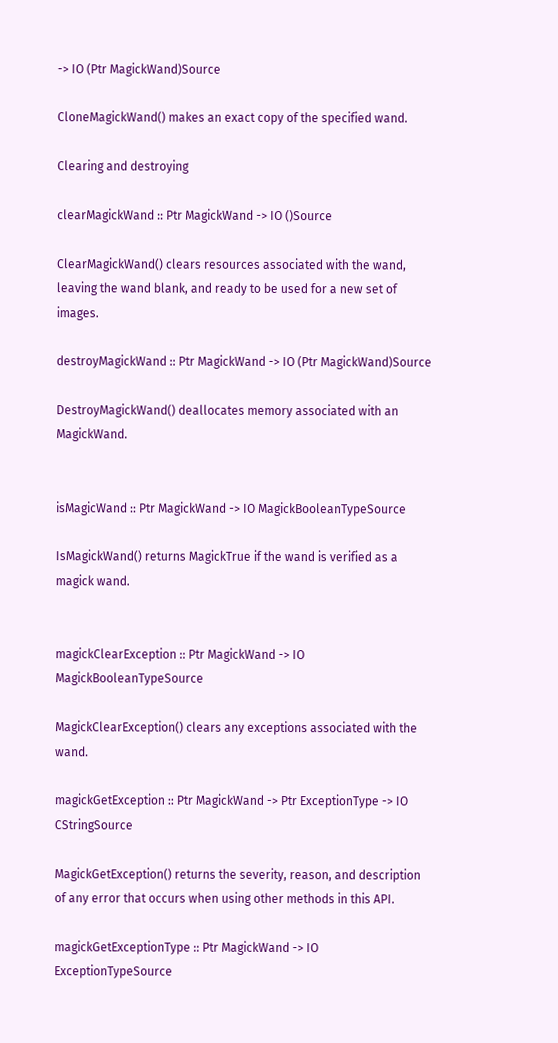-> IO (Ptr MagickWand)Source

CloneMagickWand() makes an exact copy of the specified wand.

Clearing and destroying

clearMagickWand :: Ptr MagickWand -> IO ()Source

ClearMagickWand() clears resources associated with the wand, leaving the wand blank, and ready to be used for a new set of images.

destroyMagickWand :: Ptr MagickWand -> IO (Ptr MagickWand)Source

DestroyMagickWand() deallocates memory associated with an MagickWand.


isMagicWand :: Ptr MagickWand -> IO MagickBooleanTypeSource

IsMagickWand() returns MagickTrue if the wand is verified as a magick wand.


magickClearException :: Ptr MagickWand -> IO MagickBooleanTypeSource

MagickClearException() clears any exceptions associated with the wand.

magickGetException :: Ptr MagickWand -> Ptr ExceptionType -> IO CStringSource

MagickGetException() returns the severity, reason, and description of any error that occurs when using other methods in this API.

magickGetExceptionType :: Ptr MagickWand -> IO ExceptionTypeSource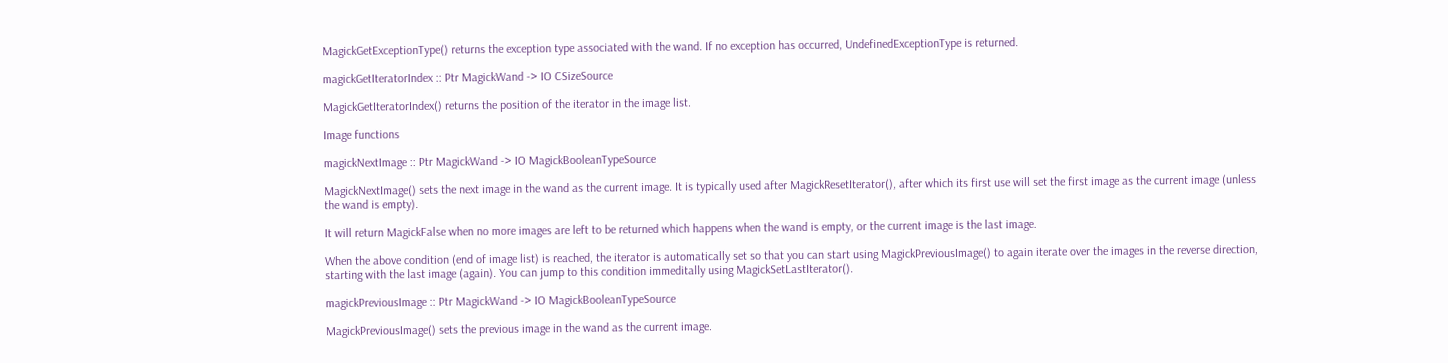MagickGetExceptionType() returns the exception type associated with the wand. If no exception has occurred, UndefinedExceptionType is returned.

magickGetIteratorIndex :: Ptr MagickWand -> IO CSizeSource

MagickGetIteratorIndex() returns the position of the iterator in the image list.

Image functions

magickNextImage :: Ptr MagickWand -> IO MagickBooleanTypeSource

MagickNextImage() sets the next image in the wand as the current image. It is typically used after MagickResetIterator(), after which its first use will set the first image as the current image (unless the wand is empty).

It will return MagickFalse when no more images are left to be returned which happens when the wand is empty, or the current image is the last image.

When the above condition (end of image list) is reached, the iterator is automatically set so that you can start using MagickPreviousImage() to again iterate over the images in the reverse direction, starting with the last image (again). You can jump to this condition immeditally using MagickSetLastIterator().

magickPreviousImage :: Ptr MagickWand -> IO MagickBooleanTypeSource

MagickPreviousImage() sets the previous image in the wand as the current image.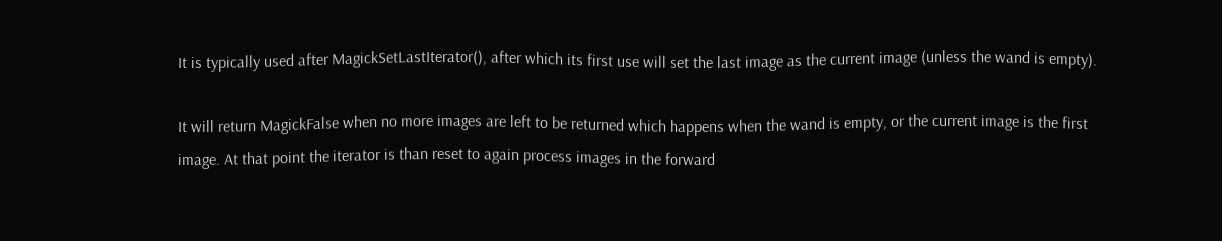It is typically used after MagickSetLastIterator(), after which its first use will set the last image as the current image (unless the wand is empty).

It will return MagickFalse when no more images are left to be returned which happens when the wand is empty, or the current image is the first image. At that point the iterator is than reset to again process images in the forward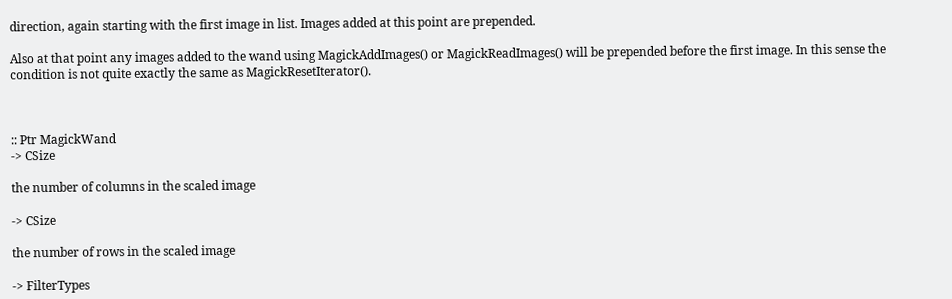direction, again starting with the first image in list. Images added at this point are prepended.

Also at that point any images added to the wand using MagickAddImages() or MagickReadImages() will be prepended before the first image. In this sense the condition is not quite exactly the same as MagickResetIterator().



:: Ptr MagickWand
-> CSize

the number of columns in the scaled image

-> CSize

the number of rows in the scaled image

-> FilterTypes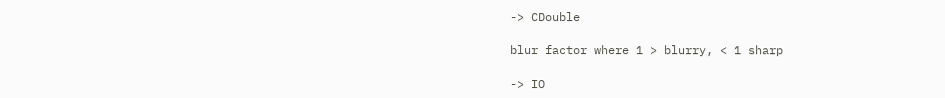-> CDouble

blur factor where 1 > blurry, < 1 sharp

-> IO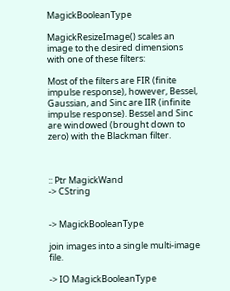MagickBooleanType

MagickResizeImage() scales an image to the desired dimensions with one of these filters:

Most of the filters are FIR (finite impulse response), however, Bessel, Gaussian, and Sinc are IIR (infinite impulse response). Bessel and Sinc are windowed (brought down to zero) with the Blackman filter.



:: Ptr MagickWand
-> CString


-> MagickBooleanType

join images into a single multi-image file.

-> IO MagickBooleanType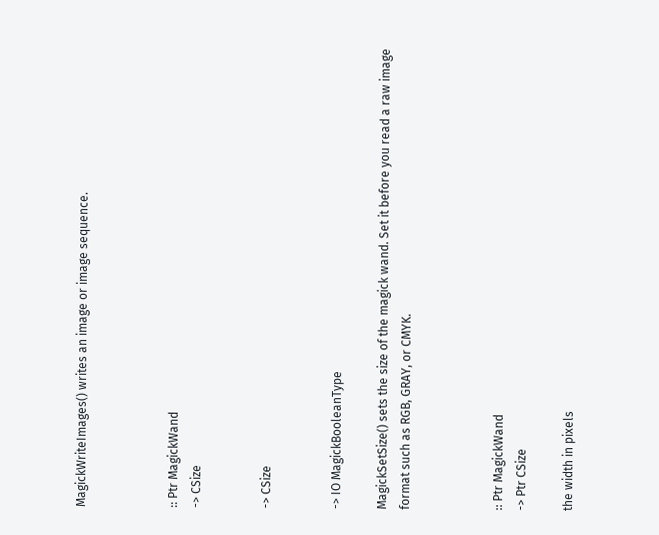MagickWriteImages() writes an image or image sequence.



:: Ptr MagickWand
-> CSize


-> CSize


-> IO MagickBooleanType

MagickSetSize() sets the size of the magick wand. Set it before you read a raw image format such as RGB, GRAY, or CMYK.



:: Ptr MagickWand
-> Ptr CSize

the width in pixels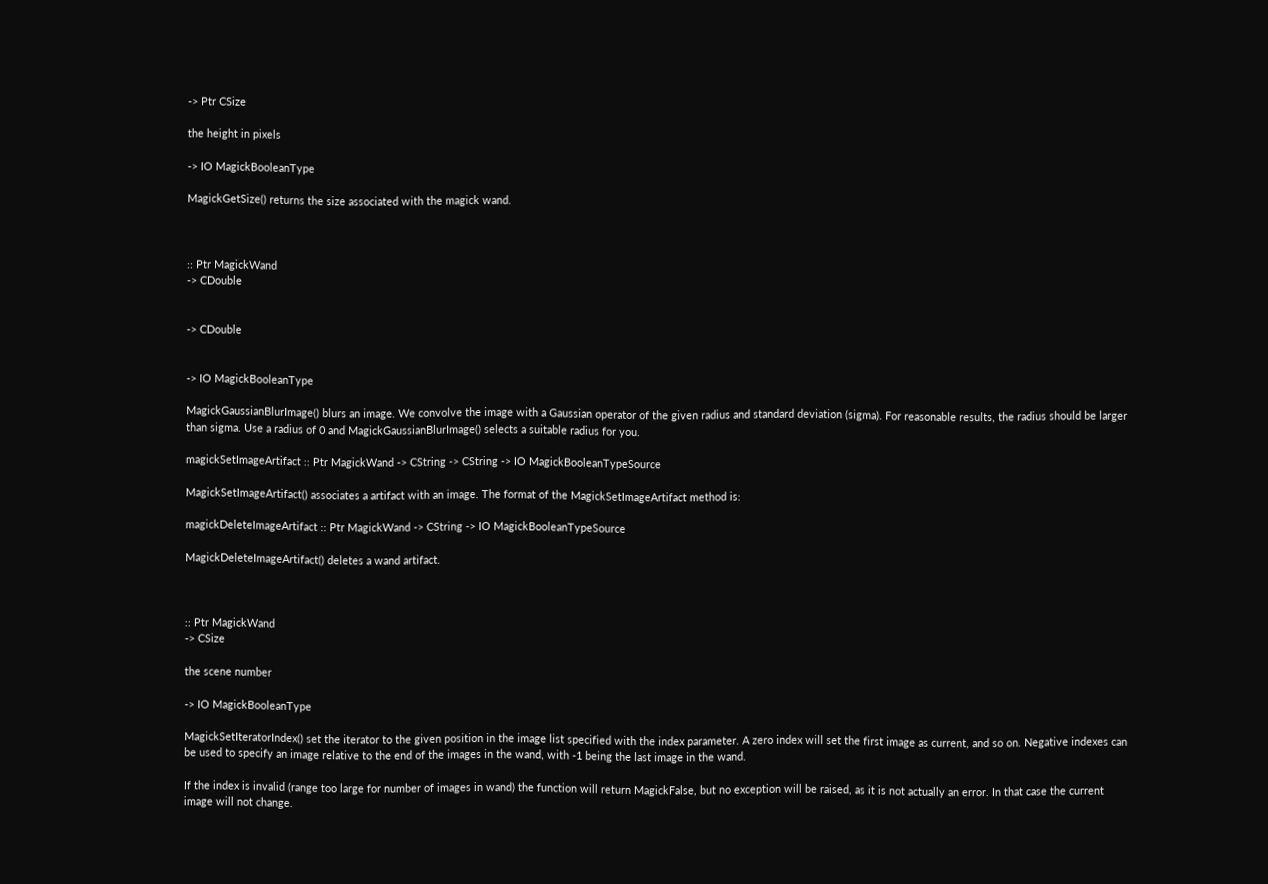-> Ptr CSize

the height in pixels

-> IO MagickBooleanType

MagickGetSize() returns the size associated with the magick wand.



:: Ptr MagickWand
-> CDouble


-> CDouble


-> IO MagickBooleanType

MagickGaussianBlurImage() blurs an image. We convolve the image with a Gaussian operator of the given radius and standard deviation (sigma). For reasonable results, the radius should be larger than sigma. Use a radius of 0 and MagickGaussianBlurImage() selects a suitable radius for you.

magickSetImageArtifact :: Ptr MagickWand -> CString -> CString -> IO MagickBooleanTypeSource

MagickSetImageArtifact() associates a artifact with an image. The format of the MagickSetImageArtifact method is:

magickDeleteImageArtifact :: Ptr MagickWand -> CString -> IO MagickBooleanTypeSource

MagickDeleteImageArtifact() deletes a wand artifact.



:: Ptr MagickWand
-> CSize

the scene number

-> IO MagickBooleanType

MagickSetIteratorIndex() set the iterator to the given position in the image list specified with the index parameter. A zero index will set the first image as current, and so on. Negative indexes can be used to specify an image relative to the end of the images in the wand, with -1 being the last image in the wand.

If the index is invalid (range too large for number of images in wand) the function will return MagickFalse, but no exception will be raised, as it is not actually an error. In that case the current image will not change.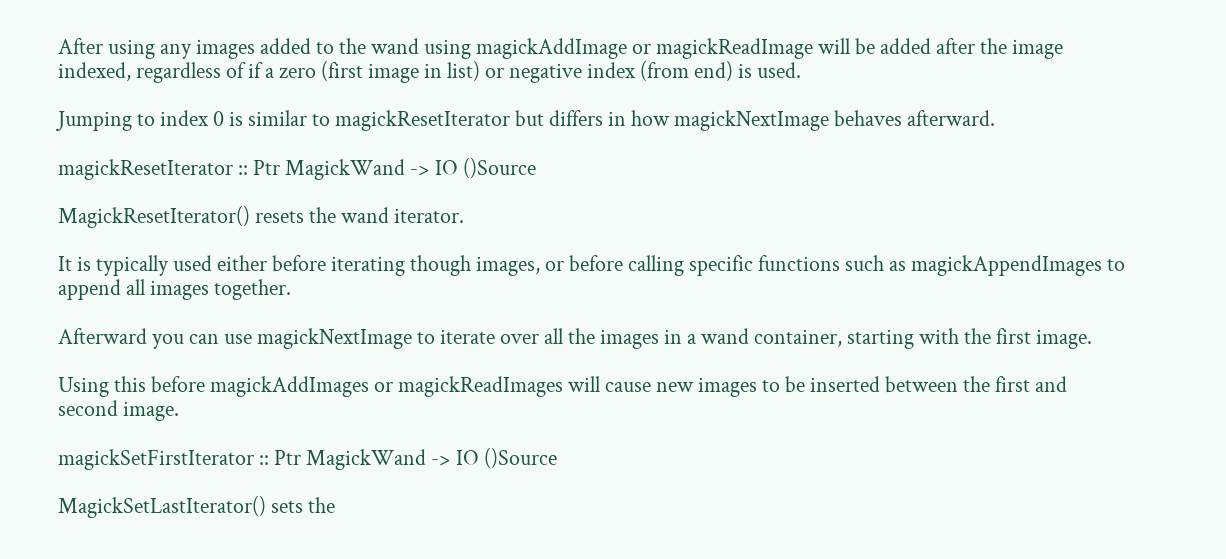After using any images added to the wand using magickAddImage or magickReadImage will be added after the image indexed, regardless of if a zero (first image in list) or negative index (from end) is used.

Jumping to index 0 is similar to magickResetIterator but differs in how magickNextImage behaves afterward.

magickResetIterator :: Ptr MagickWand -> IO ()Source

MagickResetIterator() resets the wand iterator.

It is typically used either before iterating though images, or before calling specific functions such as magickAppendImages to append all images together.

Afterward you can use magickNextImage to iterate over all the images in a wand container, starting with the first image.

Using this before magickAddImages or magickReadImages will cause new images to be inserted between the first and second image.

magickSetFirstIterator :: Ptr MagickWand -> IO ()Source

MagickSetLastIterator() sets the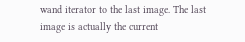wand iterator to the last image. The last image is actually the current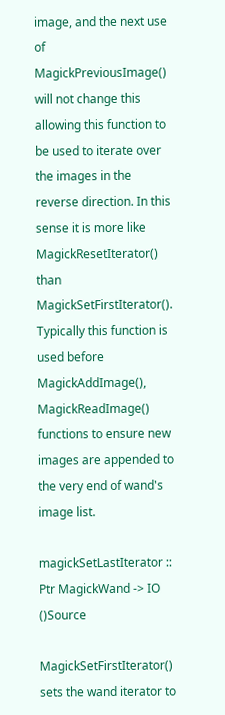image, and the next use of MagickPreviousImage() will not change this allowing this function to be used to iterate over the images in the reverse direction. In this sense it is more like MagickResetIterator() than MagickSetFirstIterator(). Typically this function is used before MagickAddImage(), MagickReadImage() functions to ensure new images are appended to the very end of wand's image list.

magickSetLastIterator :: Ptr MagickWand -> IO ()Source

MagickSetFirstIterator() sets the wand iterator to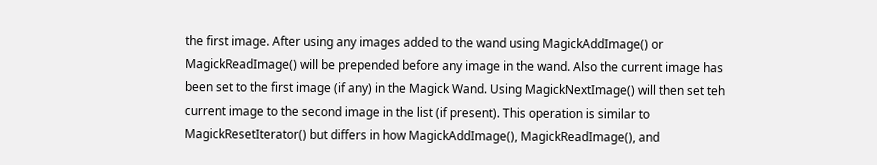the first image. After using any images added to the wand using MagickAddImage() or MagickReadImage() will be prepended before any image in the wand. Also the current image has been set to the first image (if any) in the Magick Wand. Using MagickNextImage() will then set teh current image to the second image in the list (if present). This operation is similar to MagickResetIterator() but differs in how MagickAddImage(), MagickReadImage(), and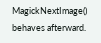MagickNextImage() behaves afterward.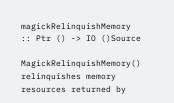magickRelinquishMemory :: Ptr () -> IO ()Source

MagickRelinquishMemory() relinquishes memory resources returned by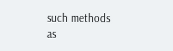such methods as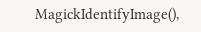MagickIdentifyImage(),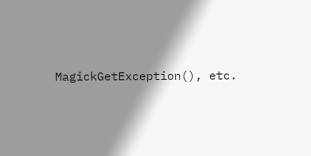MagickGetException(), etc.